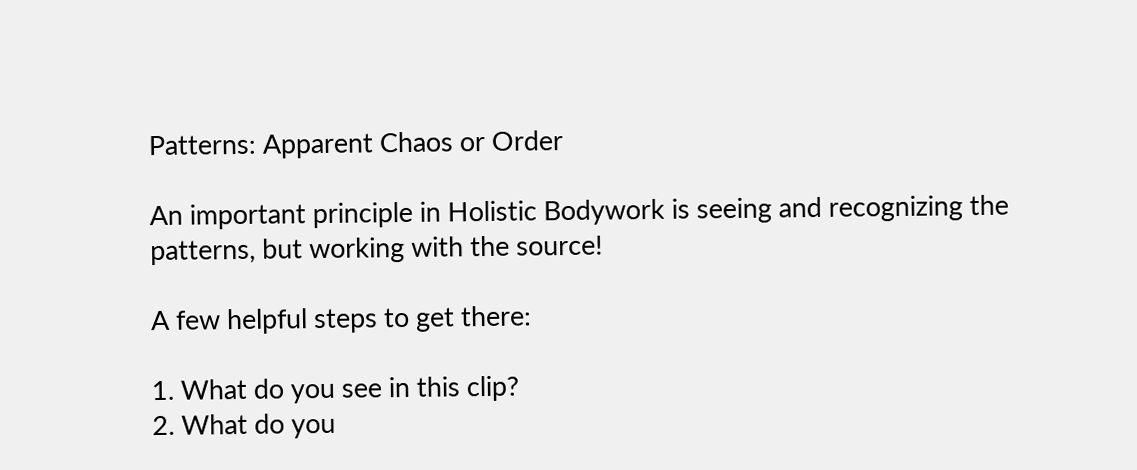Patterns: Apparent Chaos or Order

An important principle in Holistic Bodywork is seeing and recognizing the patterns, but working with the source!

A few helpful steps to get there:

1. What do you see in this clip?
2. What do you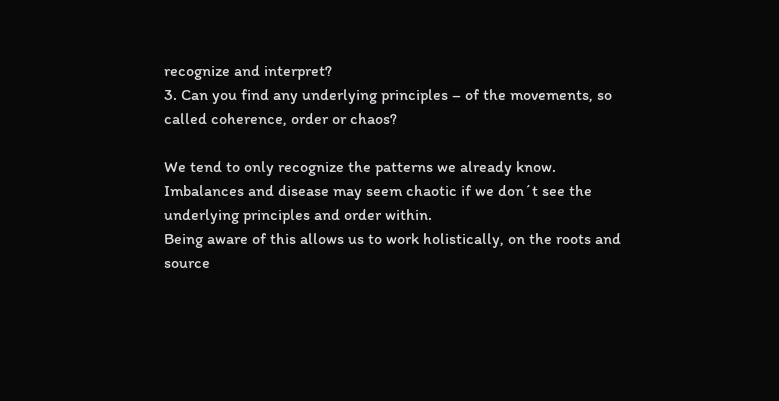recognize and interpret?
3. Can you find any underlying principles – of the movements, so called coherence, order or chaos?

We tend to only recognize the patterns we already know.
Imbalances and disease may seem chaotic if we don´t see the underlying principles and order within.
Being aware of this allows us to work holistically, on the roots and source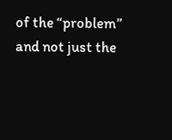of the “problem” and not just the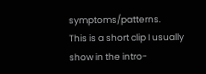symptoms/patterns.
This is a short clip I usually show in the intro-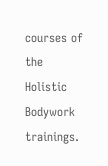courses of the Holistic Bodywork trainings.